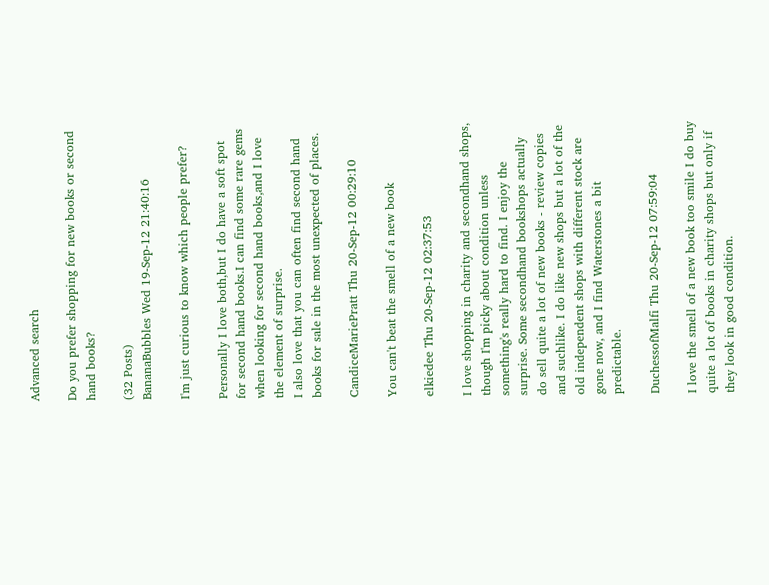Advanced search

Do you prefer shopping for new books or second hand books?

(32 Posts)
BananaBubbles Wed 19-Sep-12 21:40:16

I'm just curious to know which people prefer?

Personally I love both,but I do have a soft spot for second hand books.I can find some rare gems when looking for second hand books,and I love the element of surprise.
I also love that you can often find second hand books for sale in the most unexpected of places.

CandiceMariePratt Thu 20-Sep-12 00:29:10

You can't beat the smell of a new book

elkiedee Thu 20-Sep-12 02:37:53

I love shopping in charity and secondhand shops, though I'm picky about condition unless something's really hard to find. I enjoy the surprise. Some secondhand bookshops actually do sell quite a lot of new books - review copies and suchlike. I do like new shops but a lot of the old independent shops with different stock are gone now, and I find Waterstones a bit predictable.

DuchessofMalfi Thu 20-Sep-12 07:59:04

I love the smell of a new book too smile I do buy quite a lot of books in charity shops but only if they look in good condition.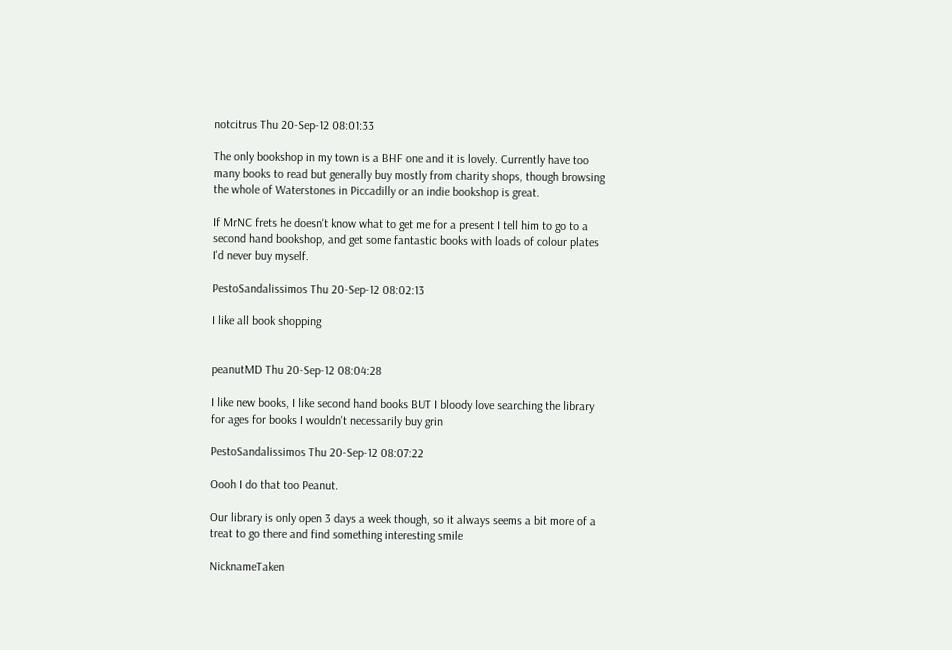notcitrus Thu 20-Sep-12 08:01:33

The only bookshop in my town is a BHF one and it is lovely. Currently have too many books to read but generally buy mostly from charity shops, though browsing the whole of Waterstones in Piccadilly or an indie bookshop is great.

If MrNC frets he doesn't know what to get me for a present I tell him to go to a second hand bookshop, and get some fantastic books with loads of colour plates I'd never buy myself.

PestoSandalissimos Thu 20-Sep-12 08:02:13

I like all book shopping


peanutMD Thu 20-Sep-12 08:04:28

I like new books, I like second hand books BUT I bloody love searching the library for ages for books I wouldn't necessarily buy grin

PestoSandalissimos Thu 20-Sep-12 08:07:22

Oooh I do that too Peanut.

Our library is only open 3 days a week though, so it always seems a bit more of a treat to go there and find something interesting smile

NicknameTaken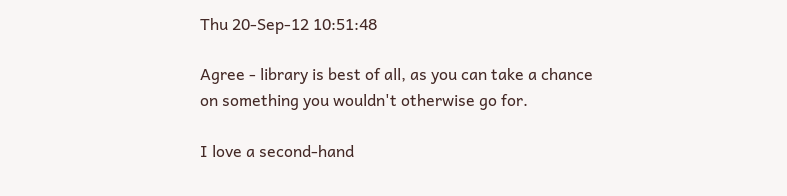Thu 20-Sep-12 10:51:48

Agree - library is best of all, as you can take a chance on something you wouldn't otherwise go for.

I love a second-hand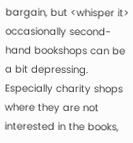bargain, but <whisper it> occasionally second-hand bookshops can be a bit depressing. Especially charity shops where they are not interested in the books,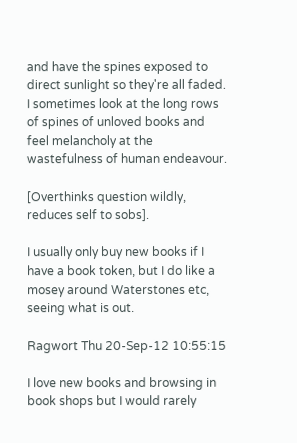and have the spines exposed to direct sunlight so they're all faded. I sometimes look at the long rows of spines of unloved books and feel melancholy at the wastefulness of human endeavour.

[Overthinks question wildly, reduces self to sobs].

I usually only buy new books if I have a book token, but I do like a mosey around Waterstones etc, seeing what is out.

Ragwort Thu 20-Sep-12 10:55:15

I love new books and browsing in book shops but I would rarely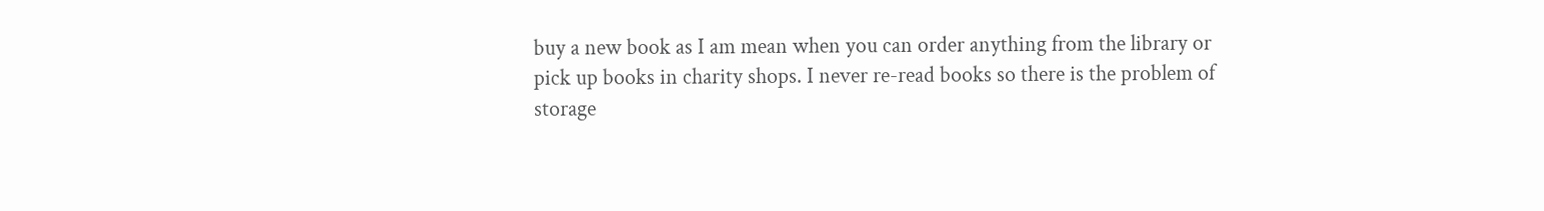buy a new book as I am mean when you can order anything from the library or pick up books in charity shops. I never re-read books so there is the problem of storage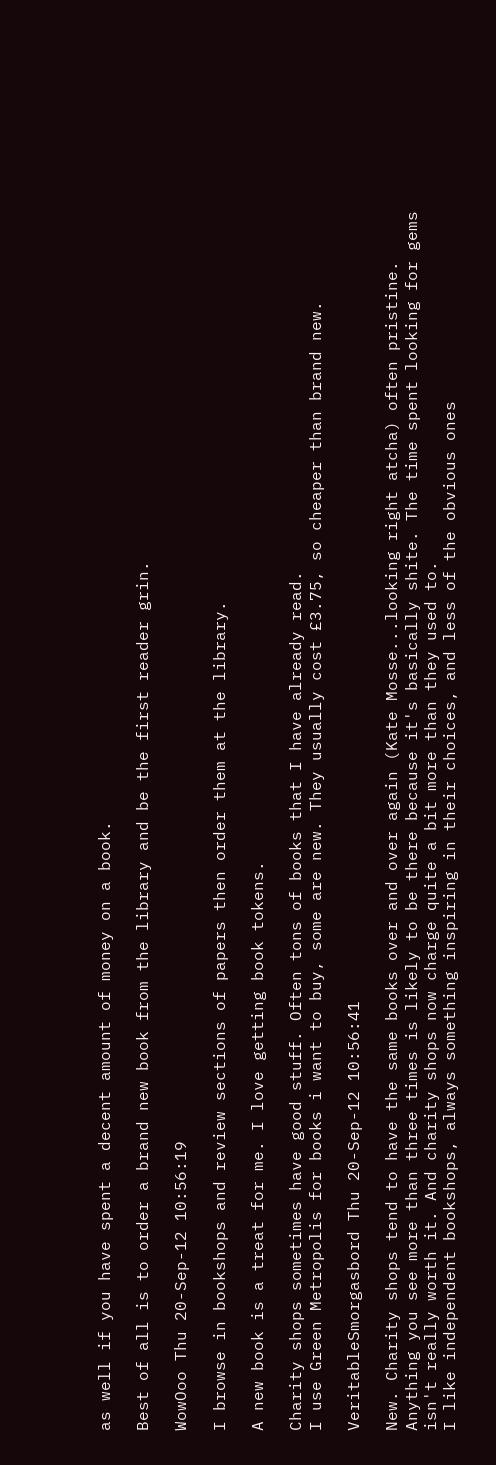as well if you have spent a decent amount of money on a book.

Best of all is to order a brand new book from the library and be the first reader grin.

WowOoo Thu 20-Sep-12 10:56:19

I browse in bookshops and review sections of papers then order them at the library.

A new book is a treat for me. I love getting book tokens.

Charity shops sometimes have good stuff. Often tons of books that I have already read.
I use Green Metropolis for books i want to buy, some are new. They usually cost £3.75, so cheaper than brand new.

VeritableSmorgasbord Thu 20-Sep-12 10:56:41

New. Charity shops tend to have the same books over and over again (Kate Mosse...looking right atcha) often pristine. Anything you see more than three times is likely to be there because it's basically shite. The time spent looking for gems isn't really worth it. And charity shops now charge quite a bit more than they used to.
I like independent bookshops, always something inspiring in their choices, and less of the obvious ones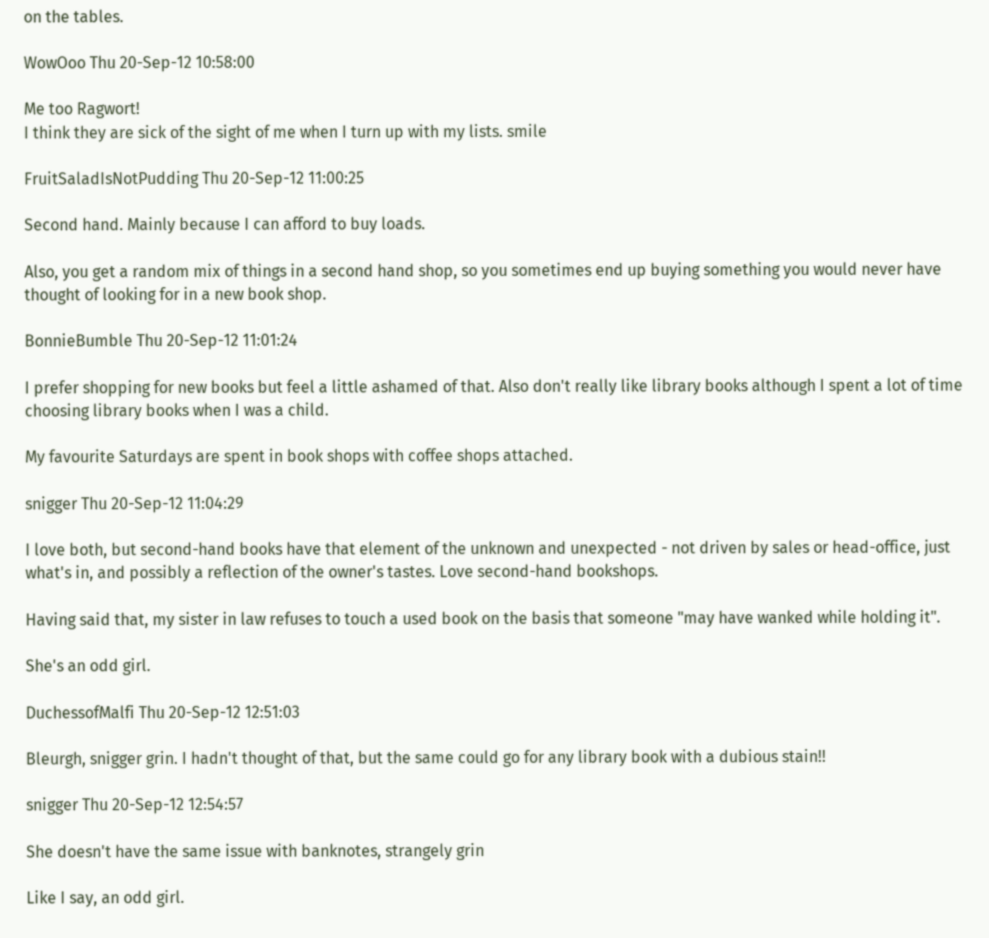on the tables.

WowOoo Thu 20-Sep-12 10:58:00

Me too Ragwort!
I think they are sick of the sight of me when I turn up with my lists. smile

FruitSaladIsNotPudding Thu 20-Sep-12 11:00:25

Second hand. Mainly because I can afford to buy loads.

Also, you get a random mix of things in a second hand shop, so you sometimes end up buying something you would never have thought of looking for in a new book shop.

BonnieBumble Thu 20-Sep-12 11:01:24

I prefer shopping for new books but feel a little ashamed of that. Also don't really like library books although I spent a lot of time choosing library books when I was a child.

My favourite Saturdays are spent in book shops with coffee shops attached.

snigger Thu 20-Sep-12 11:04:29

I love both, but second-hand books have that element of the unknown and unexpected - not driven by sales or head-office, just what's in, and possibly a reflection of the owner's tastes. Love second-hand bookshops.

Having said that, my sister in law refuses to touch a used book on the basis that someone "may have wanked while holding it".

She's an odd girl.

DuchessofMalfi Thu 20-Sep-12 12:51:03

Bleurgh, snigger grin. I hadn't thought of that, but the same could go for any library book with a dubious stain!!

snigger Thu 20-Sep-12 12:54:57

She doesn't have the same issue with banknotes, strangely grin

Like I say, an odd girl.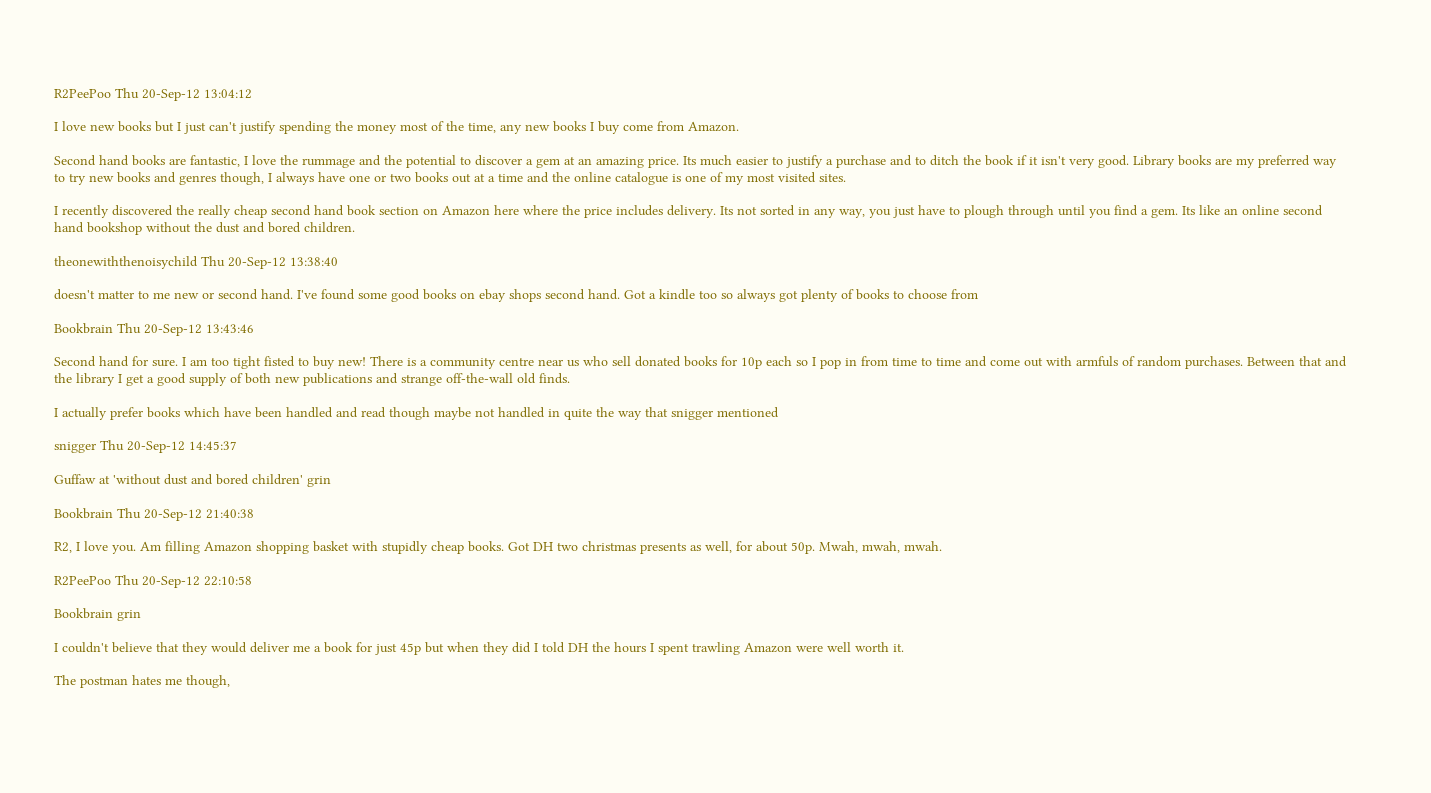R2PeePoo Thu 20-Sep-12 13:04:12

I love new books but I just can't justify spending the money most of the time, any new books I buy come from Amazon.

Second hand books are fantastic, I love the rummage and the potential to discover a gem at an amazing price. Its much easier to justify a purchase and to ditch the book if it isn't very good. Library books are my preferred way to try new books and genres though, I always have one or two books out at a time and the online catalogue is one of my most visited sites.

I recently discovered the really cheap second hand book section on Amazon here where the price includes delivery. Its not sorted in any way, you just have to plough through until you find a gem. Its like an online second hand bookshop without the dust and bored children.

theonewiththenoisychild Thu 20-Sep-12 13:38:40

doesn't matter to me new or second hand. I've found some good books on ebay shops second hand. Got a kindle too so always got plenty of books to choose from

Bookbrain Thu 20-Sep-12 13:43:46

Second hand for sure. I am too tight fisted to buy new! There is a community centre near us who sell donated books for 10p each so I pop in from time to time and come out with armfuls of random purchases. Between that and the library I get a good supply of both new publications and strange off-the-wall old finds.

I actually prefer books which have been handled and read though maybe not handled in quite the way that snigger mentioned

snigger Thu 20-Sep-12 14:45:37

Guffaw at 'without dust and bored children' grin

Bookbrain Thu 20-Sep-12 21:40:38

R2, I love you. Am filling Amazon shopping basket with stupidly cheap books. Got DH two christmas presents as well, for about 50p. Mwah, mwah, mwah.

R2PeePoo Thu 20-Sep-12 22:10:58

Bookbrain grin

I couldn't believe that they would deliver me a book for just 45p but when they did I told DH the hours I spent trawling Amazon were well worth it.

The postman hates me though,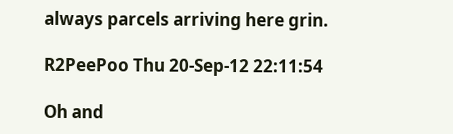always parcels arriving here grin.

R2PeePoo Thu 20-Sep-12 22:11:54

Oh and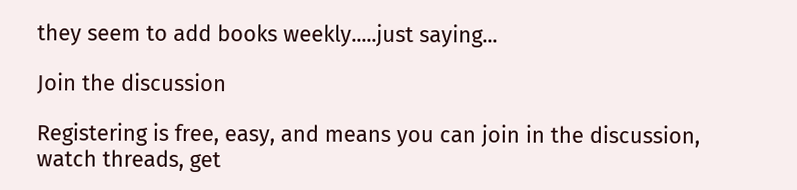they seem to add books weekly.....just saying...

Join the discussion

Registering is free, easy, and means you can join in the discussion, watch threads, get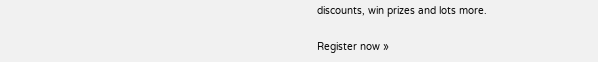discounts, win prizes and lots more.

Register now »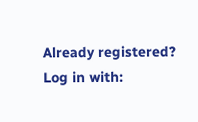Already registered? Log in with: